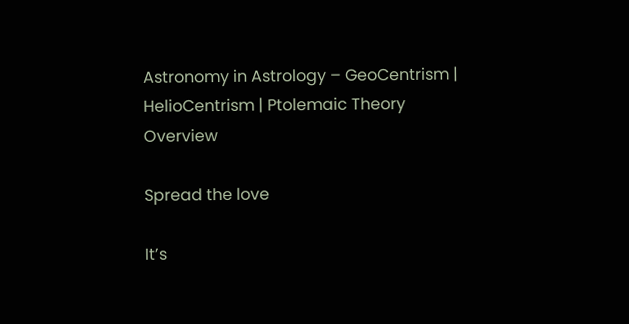Astronomy in Astrology – GeoCentrism | HelioCentrism | Ptolemaic Theory Overview

Spread the love

It’s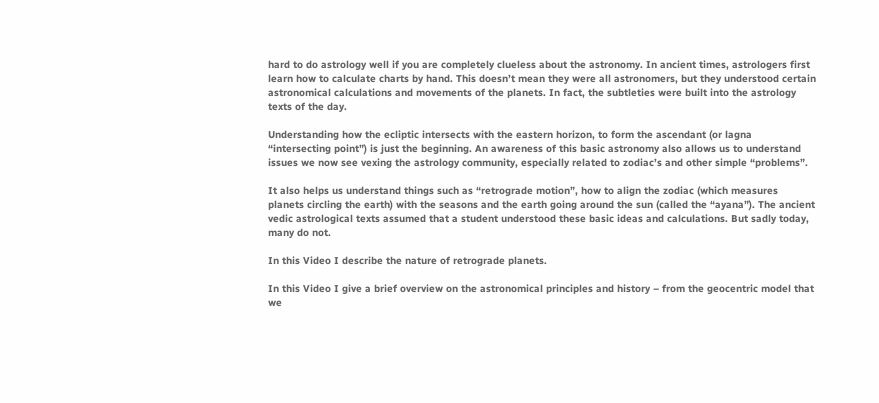hard to do astrology well if you are completely clueless about the astronomy. In ancient times, astrologers first learn how to calculate charts by hand. This doesn’t mean they were all astronomers, but they understood certain astronomical calculations and movements of the planets. In fact, the subtleties were built into the astrology texts of the day.

Understanding how the ecliptic intersects with the eastern horizon, to form the ascendant (or lagna “intersecting point”) is just the beginning. An awareness of this basic astronomy also allows us to understand issues we now see vexing the astrology community, especially related to zodiac’s and other simple “problems”.

It also helps us understand things such as “retrograde motion”, how to align the zodiac (which measures planets circling the earth) with the seasons and the earth going around the sun (called the “ayana”). The ancient vedic astrological texts assumed that a student understood these basic ideas and calculations. But sadly today, many do not.

In this Video I describe the nature of retrograde planets.

In this Video I give a brief overview on the astronomical principles and history – from the geocentric model that we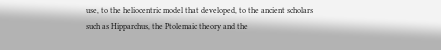use, to the heliocentric model that developed, to the ancient scholars such as Hipparchus, the Ptolemaic theory and the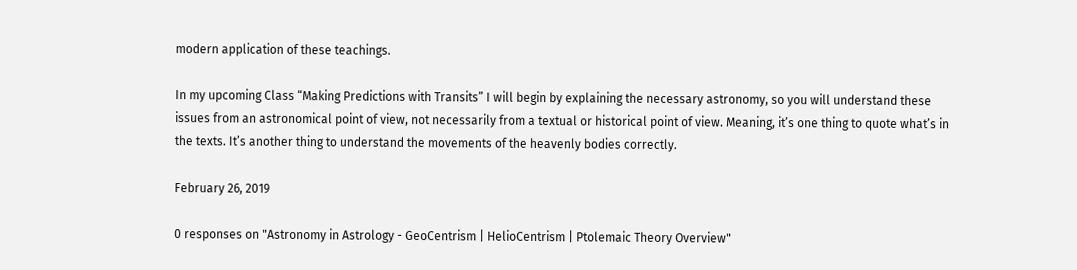modern application of these teachings.

In my upcoming Class “Making Predictions with Transits” I will begin by explaining the necessary astronomy, so you will understand these issues from an astronomical point of view, not necessarily from a textual or historical point of view. Meaning, it’s one thing to quote what’s in the texts. It’s another thing to understand the movements of the heavenly bodies correctly.

February 26, 2019

0 responses on "Astronomy in Astrology - GeoCentrism | HelioCentrism | Ptolemaic Theory Overview"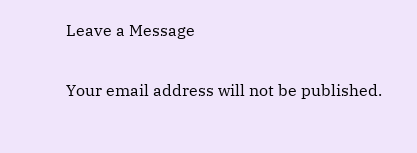Leave a Message

Your email address will not be published.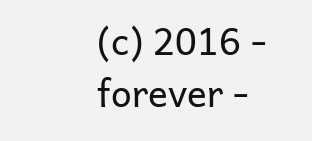(c) 2016 - forever -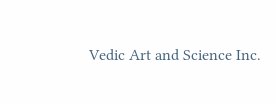Vedic Art and Science Inc.